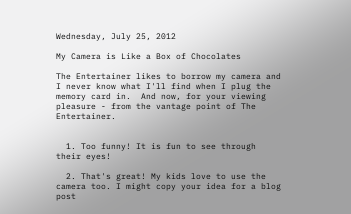Wednesday, July 25, 2012

My Camera is Like a Box of Chocolates

The Entertainer likes to borrow my camera and I never know what I'll find when I plug the memory card in.  And now, for your viewing pleasure - from the vantage point of The Entertainer.


  1. Too funny! It is fun to see through their eyes!

  2. That's great! My kids love to use the camera too. I might copy your idea for a blog post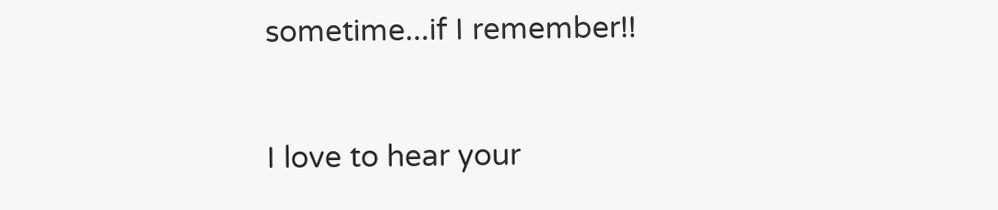sometime...if I remember!!


I love to hear your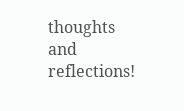thoughts and reflections!